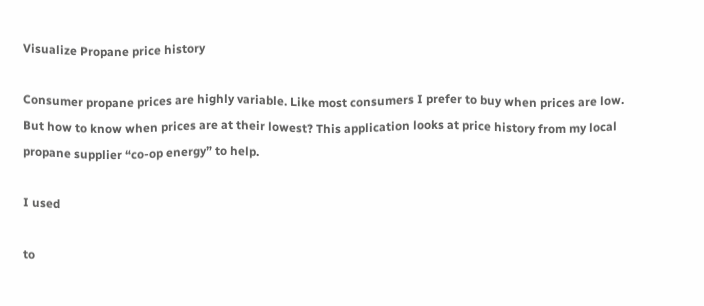Visualize Propane price history

Consumer propane prices are highly variable. Like most consumers I prefer to buy when prices are low. But how to know when prices are at their lowest? This application looks at price history from my local propane supplier “co-op energy” to help.

I used

to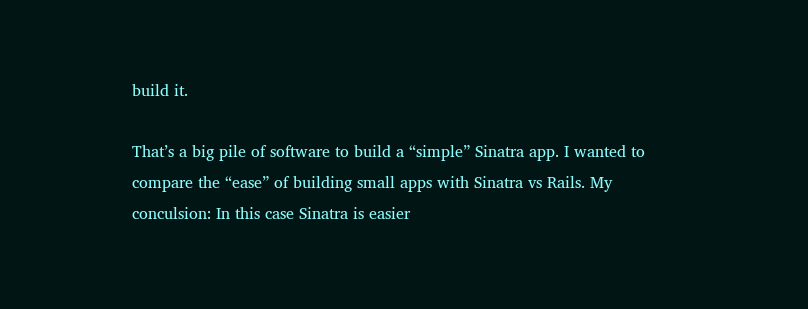build it.

That’s a big pile of software to build a “simple” Sinatra app. I wanted to compare the “ease” of building small apps with Sinatra vs Rails. My conculsion: In this case Sinatra is easier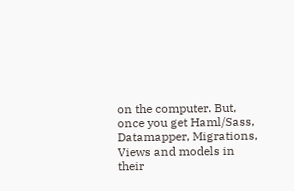on the computer. But, once you get Haml/Sass, Datamapper, Migrations, Views and models in their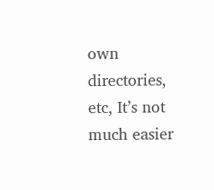own directories, etc, It’s not much easier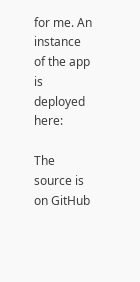for me. An instance of the app is deployed here:

The source is on GitHub